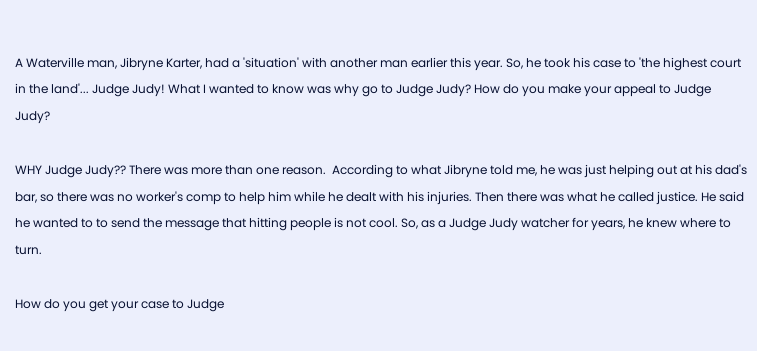A Waterville man, Jibryne Karter, had a 'situation' with another man earlier this year. So, he took his case to 'the highest court in the land'... Judge Judy! What I wanted to know was why go to Judge Judy? How do you make your appeal to Judge Judy?

WHY Judge Judy?? There was more than one reason.  According to what Jibryne told me, he was just helping out at his dad's bar, so there was no worker's comp to help him while he dealt with his injuries. Then there was what he called justice. He said he wanted to to send the message that hitting people is not cool. So, as a Judge Judy watcher for years, he knew where to turn.

How do you get your case to Judge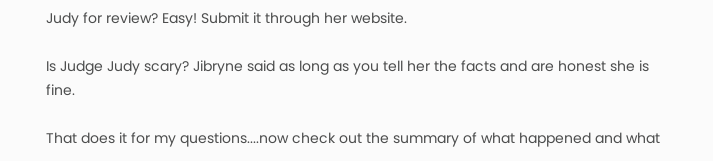Judy for review? Easy! Submit it through her website.

Is Judge Judy scary? Jibryne said as long as you tell her the facts and are honest she is fine.

That does it for my questions....now check out the summary of what happened and what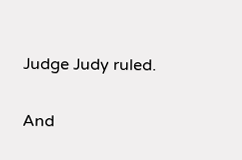Judge Judy ruled.

And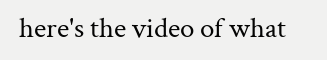here's the video of what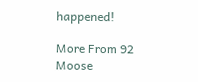happened!

More From 92 Moose